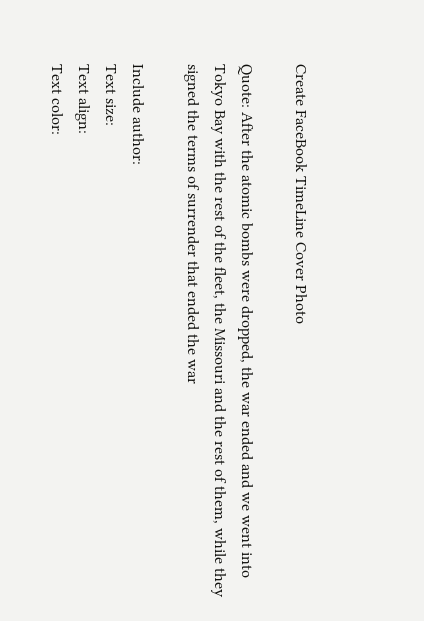Create FaceBook TimeLine Cover Photo

Quote: After the atomic bombs were dropped, the war ended and we went into Tokyo Bay with the rest of the fleet, the Missouri and the rest of them, while they signed the terms of surrender that ended the war

Include author:
Text size:
Text align:
Text color: